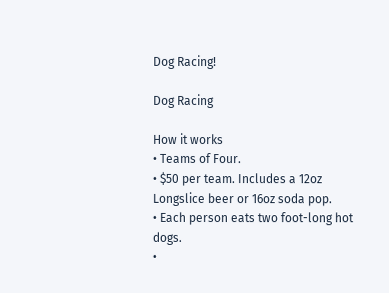Dog Racing!

Dog Racing

How it works
• Teams of Four.
• $50 per team. Includes a 12oz Longslice beer or 16oz soda pop.
• Each person eats two foot-long hot dogs.
•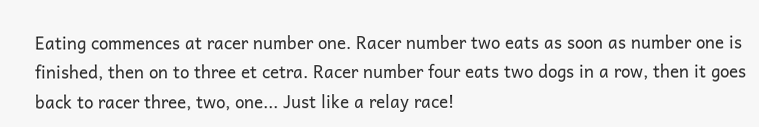Eating commences at racer number one. Racer number two eats as soon as number one is finished, then on to three et cetra. Racer number four eats two dogs in a row, then it goes back to racer three, two, one... Just like a relay race!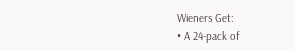Wieners Get:
• A 24-pack of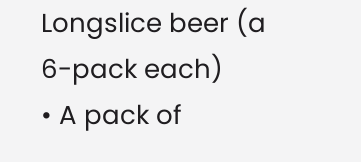Longslice beer (a 6-pack each)
• A pack of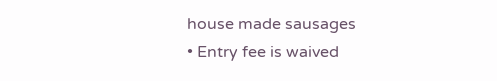house made sausages
• Entry fee is waived